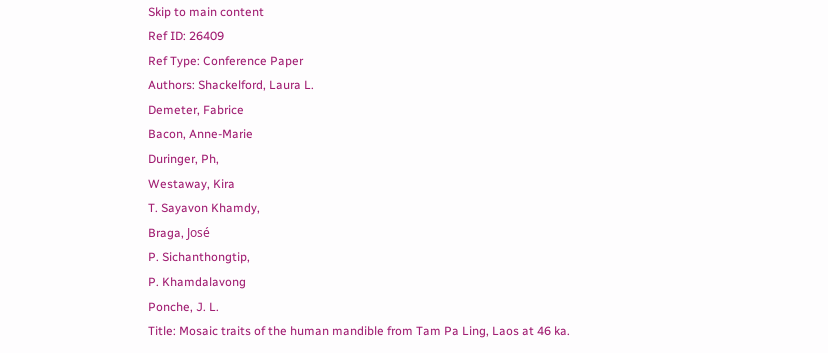Skip to main content
Ref ID: 26409
Ref Type: Conference Paper
Authors: Shackelford, Laura L.
Demeter, Fabrice
Bacon, Anne-Marie
Duringer, Ph,
Westaway, Kira
T. Sayavon Khamdy,
Braga, José
P. Sichanthongtip,
P. Khamdalavong
Ponche, J. L.
Title: Mosaic traits of the human mandible from Tam Pa Ling, Laos at 46 ka.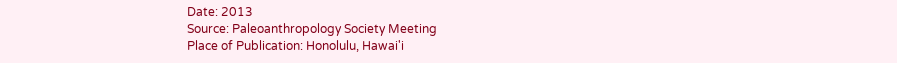Date: 2013
Source: Paleoanthropology Society Meeting
Place of Publication: Honolulu, Hawai'i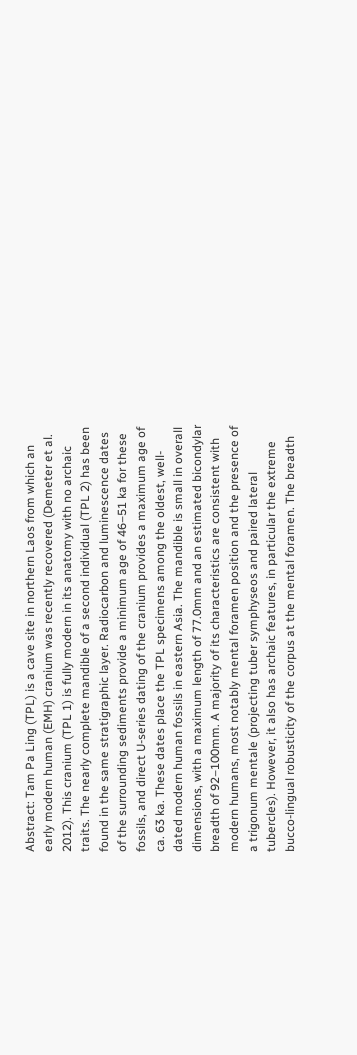Abstract: Tam Pa Ling (TPL) is a cave site in northern Laos from which an early modern human (EMH) cranium was recently recovered (Demeter et al. 2012). This cranium (TPL 1) is fully modern in its anatomy with no archaic traits. The nearly complete mandible of a second individual (TPL 2) has been found in the same stratigraphic layer. Radiocarbon and luminescence dates of the surrounding sediments provide a minimum age of 46–51 ka for these fossils, and direct U-series dating of the cranium provides a maximum age of ca. 63 ka. These dates place the TPL specimens among the oldest, well-dated modern human fossils in eastern Asia. The mandible is small in overall dimensions, with a maximum length of 77.0mm and an estimated bicondylar breadth of 92–100mm. A majority of its characteristics are consistent with modern humans, most notably mental foramen position and the presence of a trigonum mentale (projecting tuber symphyseos and paired lateral tubercles). However, it also has archaic features, in particular the extreme bucco-lingual robusticity of the corpus at the mental foramen. The breadth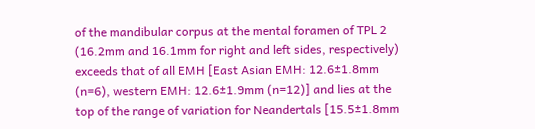of the mandibular corpus at the mental foramen of TPL 2 (16.2mm and 16.1mm for right and left sides, respectively) exceeds that of all EMH [East Asian EMH: 12.6±1.8mm (n=6), western EMH: 12.6±1.9mm (n=12)] and lies at the top of the range of variation for Neandertals [15.5±1.8mm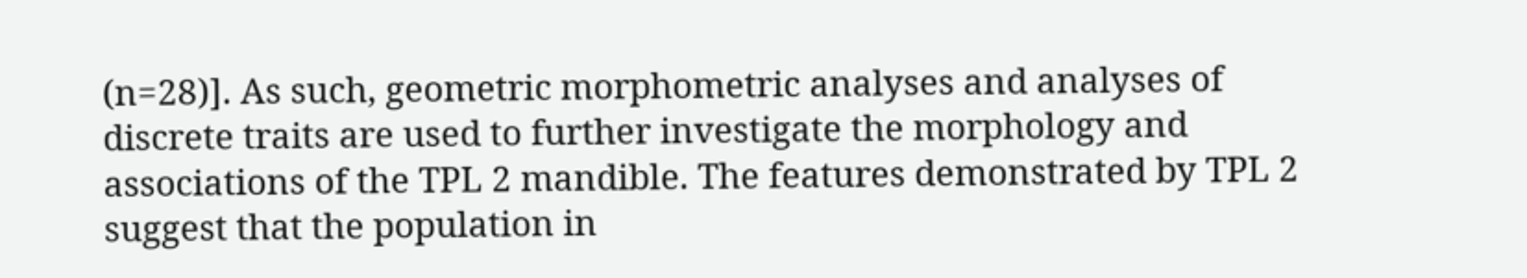(n=28)]. As such, geometric morphometric analyses and analyses of discrete traits are used to further investigate the morphology and associations of the TPL 2 mandible. The features demonstrated by TPL 2 suggest that the population in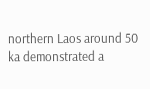northern Laos around 50 ka demonstrated a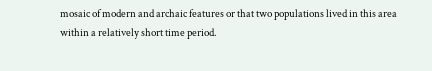mosaic of modern and archaic features or that two populations lived in this area within a relatively short time period.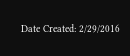Date Created: 2/29/2016